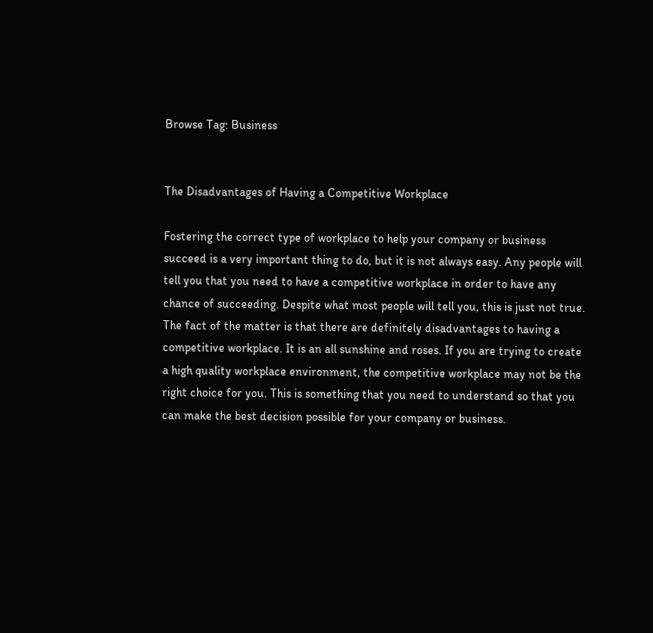Browse Tag: Business


The Disadvantages of Having a Competitive Workplace

Fostering the correct type of workplace to help your company or business succeed is a very important thing to do, but it is not always easy. Any people will tell you that you need to have a competitive workplace in order to have any chance of succeeding. Despite what most people will tell you, this is just not true. The fact of the matter is that there are definitely disadvantages to having a competitive workplace. It is an all sunshine and roses. If you are trying to create a high quality workplace environment, the competitive workplace may not be the right choice for you. This is something that you need to understand so that you can make the best decision possible for your company or business.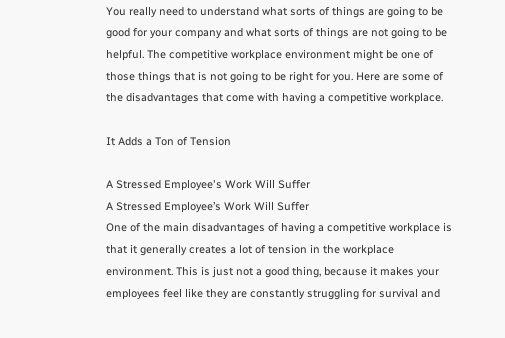You really need to understand what sorts of things are going to be good for your company and what sorts of things are not going to be helpful. The competitive workplace environment might be one of those things that is not going to be right for you. Here are some of the disadvantages that come with having a competitive workplace.

It Adds a Ton of Tension

A Stressed Employee's Work Will Suffer
A Stressed Employee’s Work Will Suffer
One of the main disadvantages of having a competitive workplace is that it generally creates a lot of tension in the workplace environment. This is just not a good thing, because it makes your employees feel like they are constantly struggling for survival and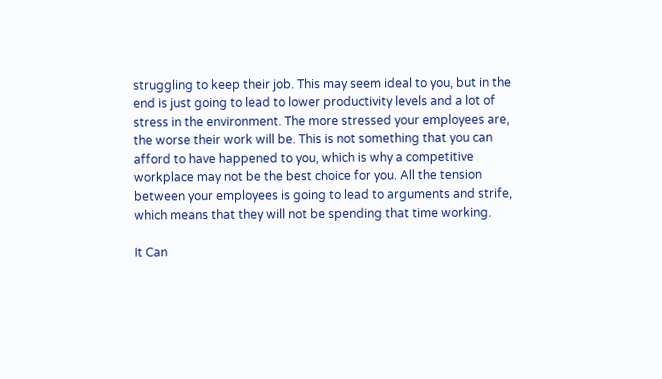struggling to keep their job. This may seem ideal to you, but in the end is just going to lead to lower productivity levels and a lot of stress in the environment. The more stressed your employees are, the worse their work will be. This is not something that you can afford to have happened to you, which is why a competitive workplace may not be the best choice for you. All the tension between your employees is going to lead to arguments and strife, which means that they will not be spending that time working.

It Can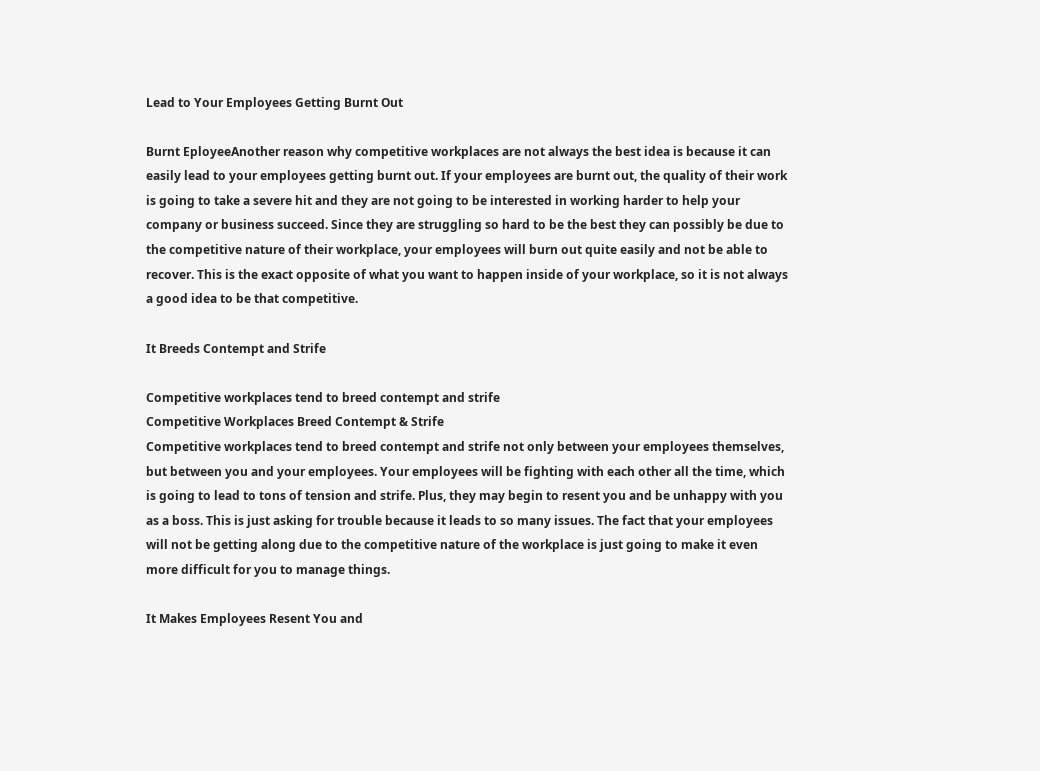Lead to Your Employees Getting Burnt Out

Burnt EployeeAnother reason why competitive workplaces are not always the best idea is because it can easily lead to your employees getting burnt out. If your employees are burnt out, the quality of their work is going to take a severe hit and they are not going to be interested in working harder to help your company or business succeed. Since they are struggling so hard to be the best they can possibly be due to the competitive nature of their workplace, your employees will burn out quite easily and not be able to recover. This is the exact opposite of what you want to happen inside of your workplace, so it is not always a good idea to be that competitive.

It Breeds Contempt and Strife

Competitive workplaces tend to breed contempt and strife
Competitive Workplaces Breed Contempt & Strife
Competitive workplaces tend to breed contempt and strife not only between your employees themselves, but between you and your employees. Your employees will be fighting with each other all the time, which is going to lead to tons of tension and strife. Plus, they may begin to resent you and be unhappy with you as a boss. This is just asking for trouble because it leads to so many issues. The fact that your employees will not be getting along due to the competitive nature of the workplace is just going to make it even more difficult for you to manage things.

It Makes Employees Resent You and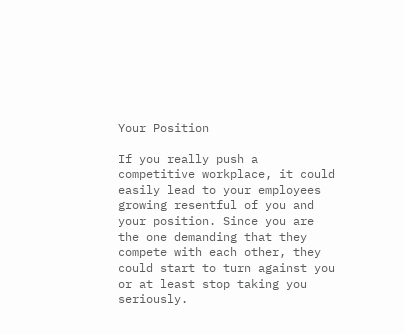Your Position

If you really push a competitive workplace, it could easily lead to your employees growing resentful of you and your position. Since you are the one demanding that they compete with each other, they could start to turn against you or at least stop taking you seriously.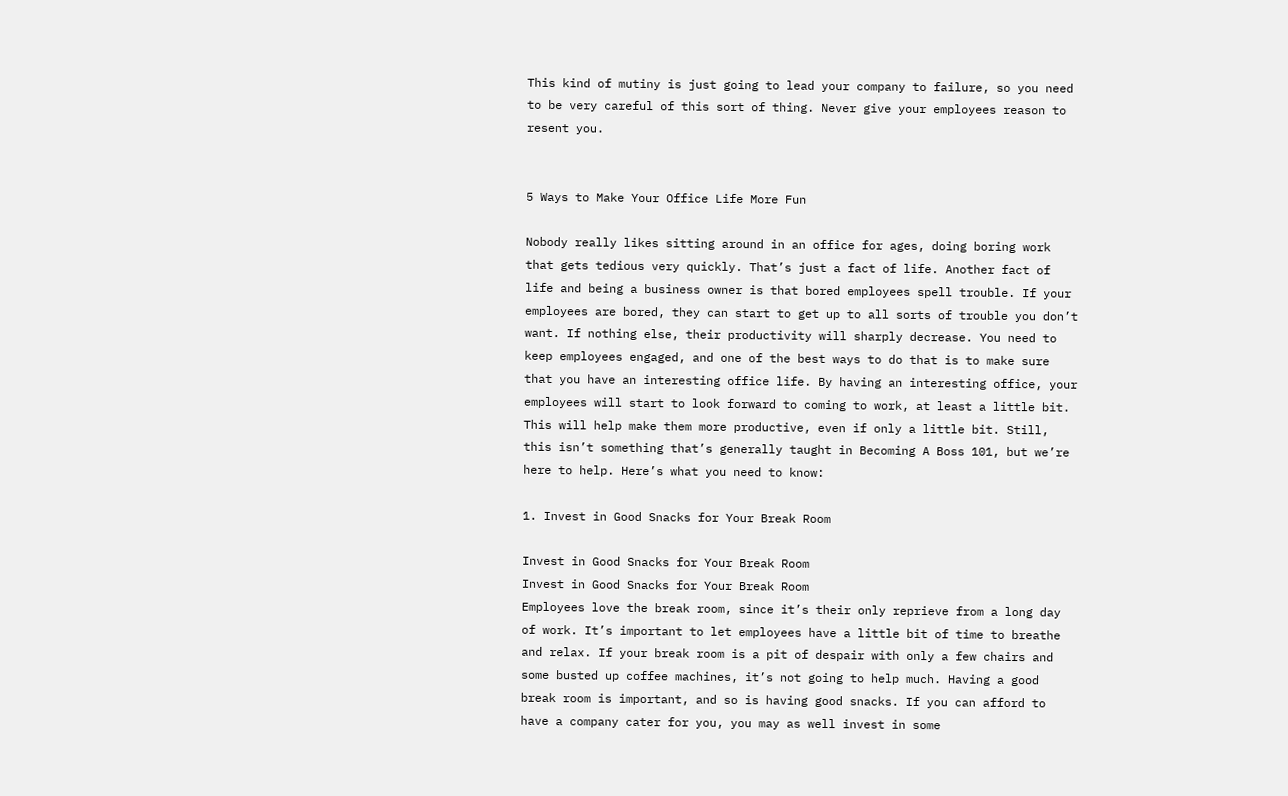This kind of mutiny is just going to lead your company to failure, so you need to be very careful of this sort of thing. Never give your employees reason to resent you.


5 Ways to Make Your Office Life More Fun

Nobody really likes sitting around in an office for ages, doing boring work that gets tedious very quickly. That’s just a fact of life. Another fact of life and being a business owner is that bored employees spell trouble. If your employees are bored, they can start to get up to all sorts of trouble you don’t want. If nothing else, their productivity will sharply decrease. You need to keep employees engaged, and one of the best ways to do that is to make sure that you have an interesting office life. By having an interesting office, your employees will start to look forward to coming to work, at least a little bit. This will help make them more productive, even if only a little bit. Still, this isn’t something that’s generally taught in Becoming A Boss 101, but we’re here to help. Here’s what you need to know:

1. Invest in Good Snacks for Your Break Room

Invest in Good Snacks for Your Break Room
Invest in Good Snacks for Your Break Room
Employees love the break room, since it’s their only reprieve from a long day of work. It’s important to let employees have a little bit of time to breathe and relax. If your break room is a pit of despair with only a few chairs and some busted up coffee machines, it’s not going to help much. Having a good break room is important, and so is having good snacks. If you can afford to have a company cater for you, you may as well invest in some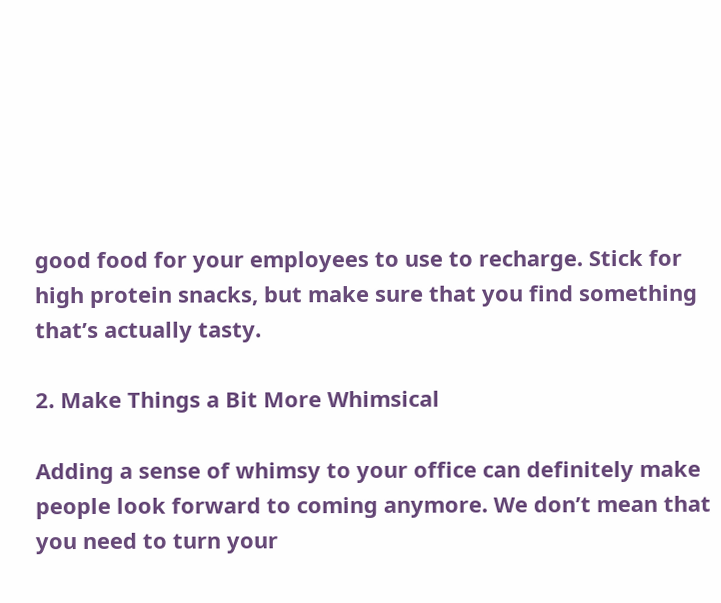good food for your employees to use to recharge. Stick for high protein snacks, but make sure that you find something that’s actually tasty.

2. Make Things a Bit More Whimsical

Adding a sense of whimsy to your office can definitely make people look forward to coming anymore. We don’t mean that you need to turn your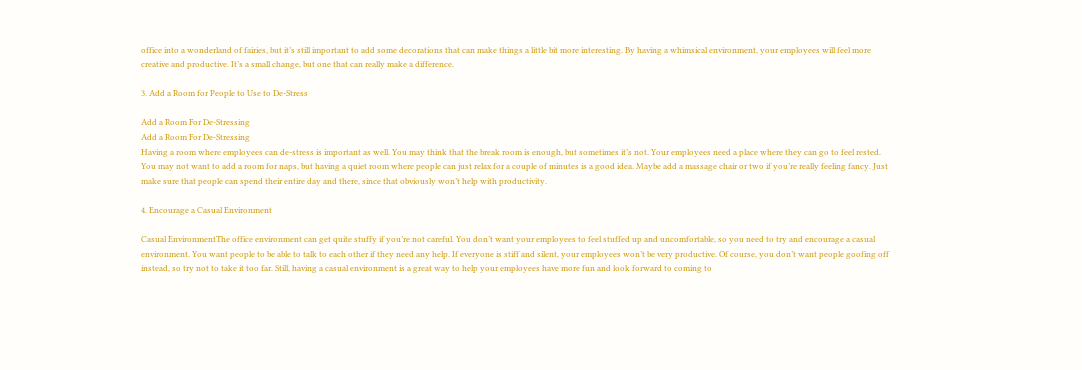office into a wonderland of fairies, but it’s still important to add some decorations that can make things a little bit more interesting. By having a whimsical environment, your employees will feel more creative and productive. It’s a small change, but one that can really make a difference.

3. Add a Room for People to Use to De-Stress

Add a Room For De-Stressing
Add a Room For De-Stressing
Having a room where employees can de-stress is important as well. You may think that the break room is enough, but sometimes it’s not. Your employees need a place where they can go to feel rested. You may not want to add a room for naps, but having a quiet room where people can just relax for a couple of minutes is a good idea. Maybe add a massage chair or two if you’re really feeling fancy. Just make sure that people can spend their entire day and there, since that obviously won’t help with productivity.

4. Encourage a Casual Environment

Casual EnvironmentThe office environment can get quite stuffy if you’re not careful. You don’t want your employees to feel stuffed up and uncomfortable, so you need to try and encourage a casual environment. You want people to be able to talk to each other if they need any help. If everyone is stiff and silent, your employees won’t be very productive. Of course, you don’t want people goofing off instead, so try not to take it too far. Still, having a casual environment is a great way to help your employees have more fun and look forward to coming to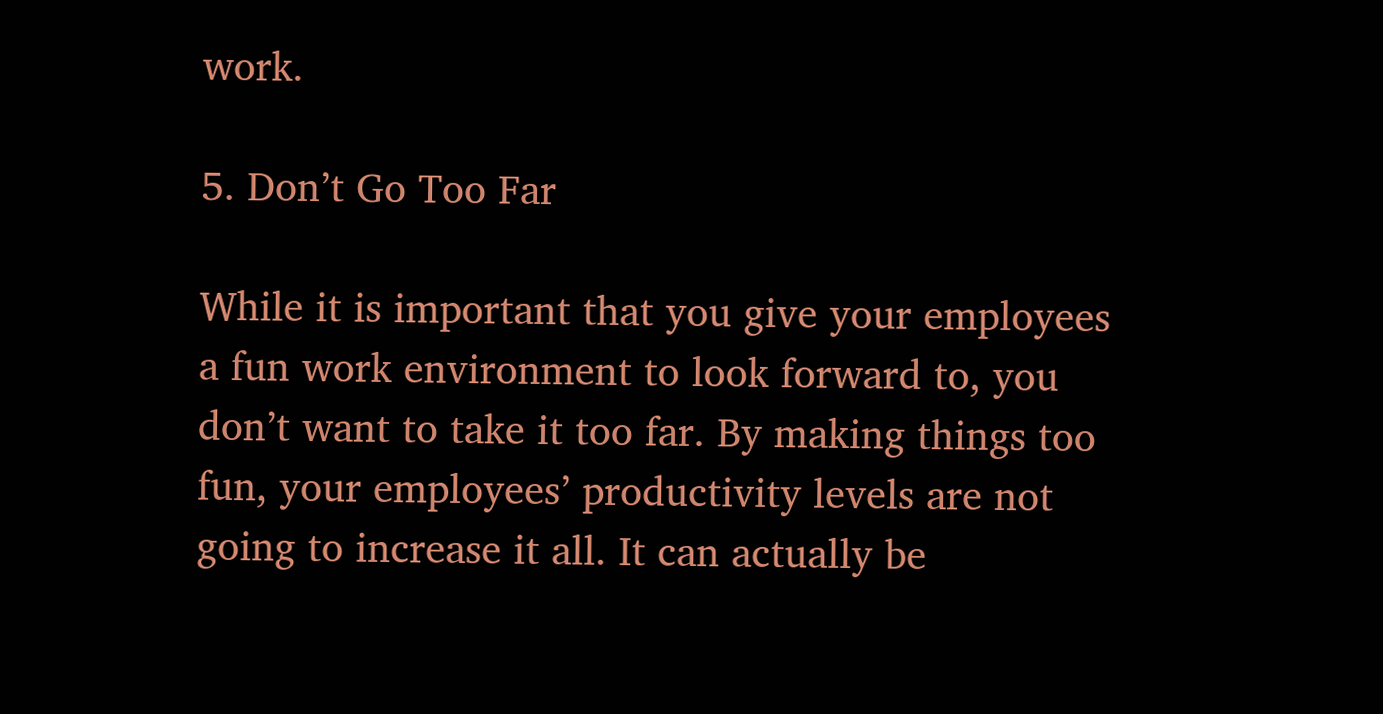work.

5. Don’t Go Too Far

While it is important that you give your employees a fun work environment to look forward to, you don’t want to take it too far. By making things too fun, your employees’ productivity levels are not going to increase it all. It can actually be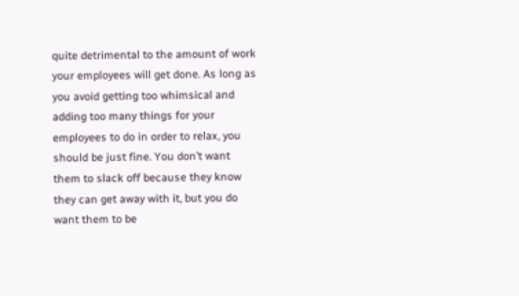quite detrimental to the amount of work your employees will get done. As long as you avoid getting too whimsical and adding too many things for your employees to do in order to relax, you should be just fine. You don’t want them to slack off because they know they can get away with it, but you do want them to be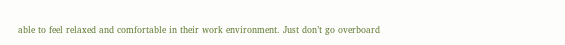able to feel relaxed and comfortable in their work environment. Just don’t go overboard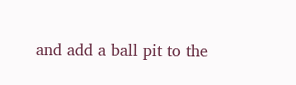and add a ball pit to the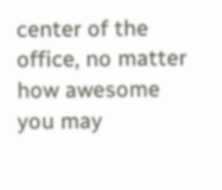center of the office, no matter how awesome you may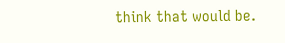think that would be.